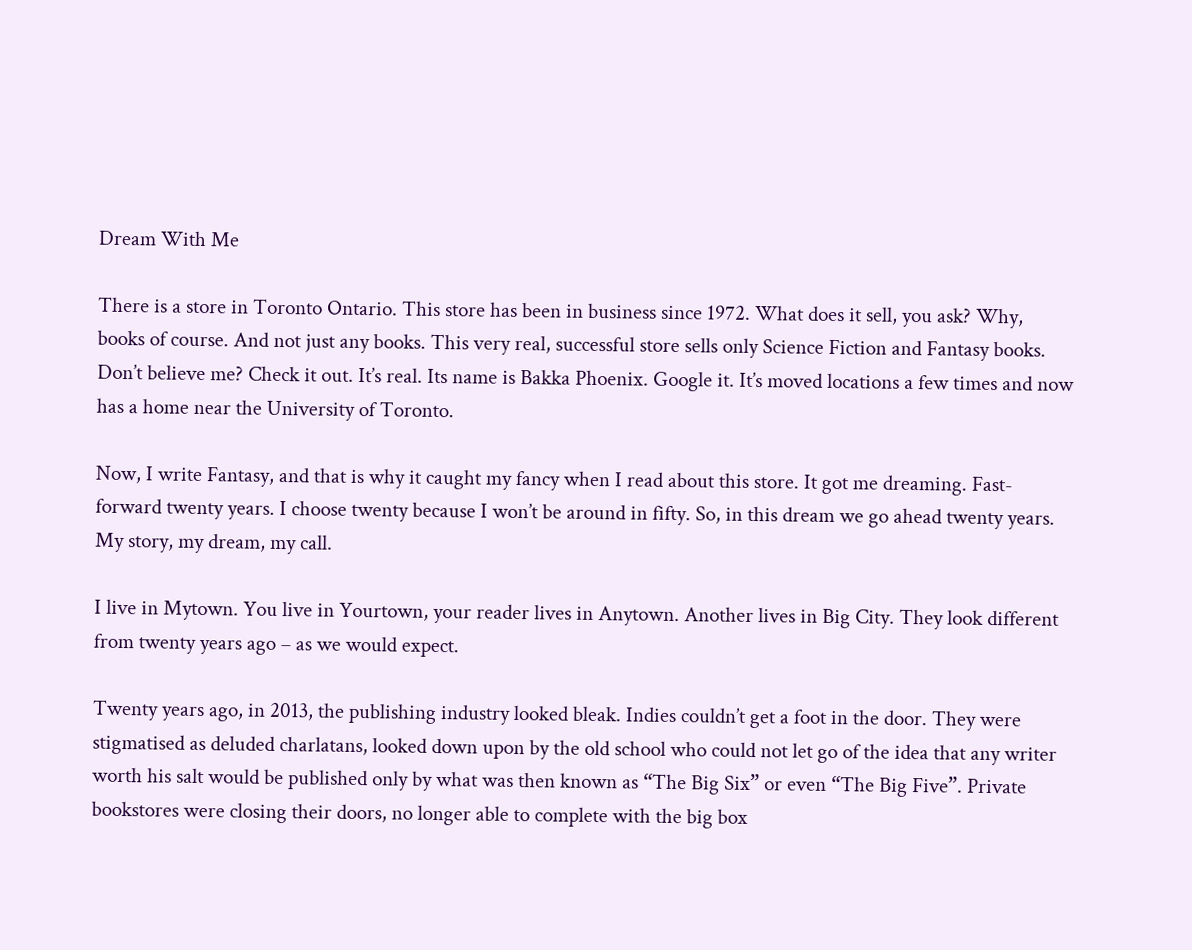Dream With Me

There is a store in Toronto Ontario. This store has been in business since 1972. What does it sell, you ask? Why, books of course. And not just any books. This very real, successful store sells only Science Fiction and Fantasy books. Don’t believe me? Check it out. It’s real. Its name is Bakka Phoenix. Google it. It’s moved locations a few times and now has a home near the University of Toronto.

Now, I write Fantasy, and that is why it caught my fancy when I read about this store. It got me dreaming. Fast-forward twenty years. I choose twenty because I won’t be around in fifty. So, in this dream we go ahead twenty years. My story, my dream, my call.

I live in Mytown. You live in Yourtown, your reader lives in Anytown. Another lives in Big City. They look different from twenty years ago – as we would expect.

Twenty years ago, in 2013, the publishing industry looked bleak. Indies couldn’t get a foot in the door. They were stigmatised as deluded charlatans, looked down upon by the old school who could not let go of the idea that any writer worth his salt would be published only by what was then known as “The Big Six” or even “The Big Five”. Private bookstores were closing their doors, no longer able to complete with the big box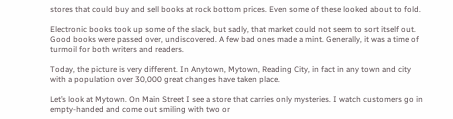stores that could buy and sell books at rock bottom prices. Even some of these looked about to fold.

Electronic books took up some of the slack, but sadly, that market could not seem to sort itself out. Good books were passed over, undiscovered. A few bad ones made a mint. Generally, it was a time of turmoil for both writers and readers.

Today, the picture is very different. In Anytown, Mytown, Reading City, in fact in any town and city with a population over 30,000 great changes have taken place.

Let’s look at Mytown. On Main Street I see a store that carries only mysteries. I watch customers go in empty-handed and come out smiling with two or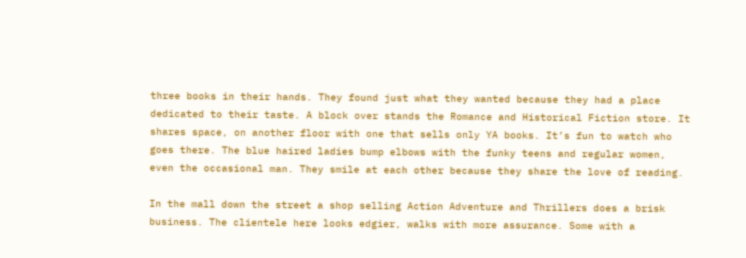three books in their hands. They found just what they wanted because they had a place dedicated to their taste. A block over stands the Romance and Historical Fiction store. It shares space, on another floor with one that sells only YA books. It’s fun to watch who goes there. The blue haired ladies bump elbows with the funky teens and regular women, even the occasional man. They smile at each other because they share the love of reading.

In the mall down the street a shop selling Action Adventure and Thrillers does a brisk business. The clientele here looks edgier, walks with more assurance. Some with a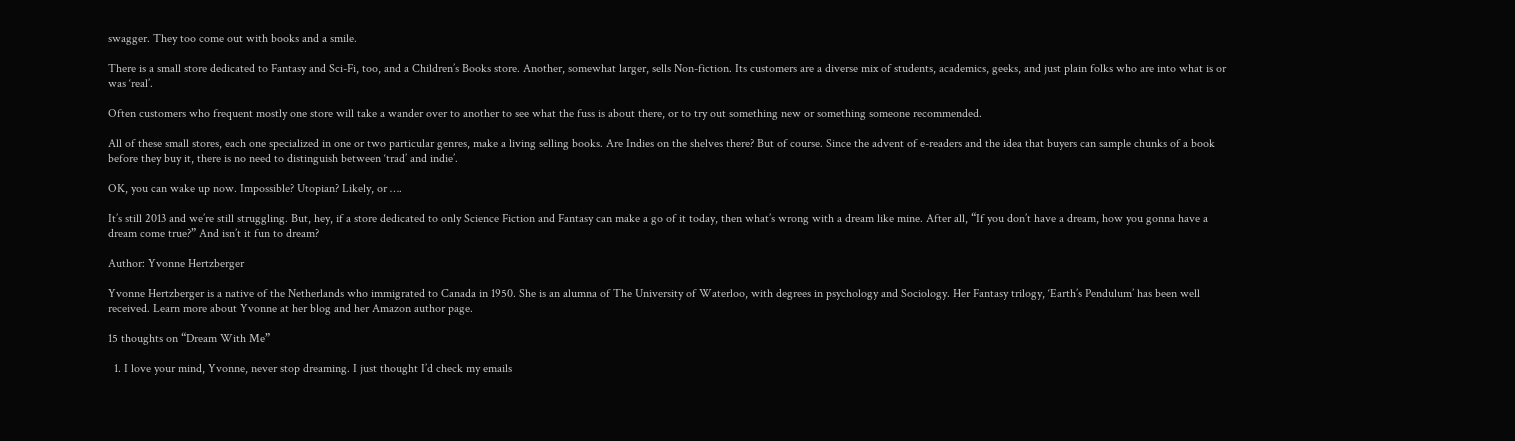swagger. They too come out with books and a smile.

There is a small store dedicated to Fantasy and Sci-Fi, too, and a Children’s Books store. Another, somewhat larger, sells Non-fiction. Its customers are a diverse mix of students, academics, geeks, and just plain folks who are into what is or was ‘real’.

Often customers who frequent mostly one store will take a wander over to another to see what the fuss is about there, or to try out something new or something someone recommended.

All of these small stores, each one specialized in one or two particular genres, make a living selling books. Are Indies on the shelves there? But of course. Since the advent of e-readers and the idea that buyers can sample chunks of a book before they buy it, there is no need to distinguish between ‘trad’ and indie’.

OK, you can wake up now. Impossible? Utopian? Likely, or ….

It’s still 2013 and we’re still struggling. But, hey, if a store dedicated to only Science Fiction and Fantasy can make a go of it today, then what’s wrong with a dream like mine. After all, “If you don’t have a dream, how you gonna have a dream come true?” And isn’t it fun to dream?

Author: Yvonne Hertzberger

Yvonne Hertzberger is a native of the Netherlands who immigrated to Canada in 1950. She is an alumna of The University of Waterloo, with degrees in psychology and Sociology. Her Fantasy trilogy, ‘Earth’s Pendulum’ has been well received. Learn more about Yvonne at her blog and her Amazon author page.

15 thoughts on “Dream With Me”

  1. I love your mind, Yvonne, never stop dreaming. I just thought I’d check my emails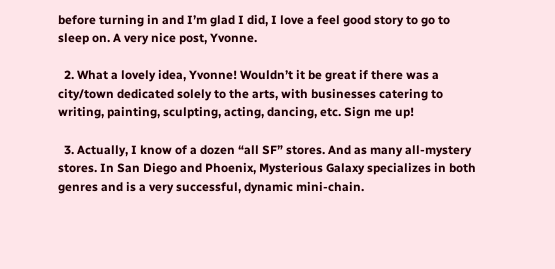before turning in and I’m glad I did, I love a feel good story to go to sleep on. A very nice post, Yvonne.

  2. What a lovely idea, Yvonne! Wouldn’t it be great if there was a city/town dedicated solely to the arts, with businesses catering to writing, painting, sculpting, acting, dancing, etc. Sign me up!

  3. Actually, I know of a dozen “all SF” stores. And as many all-mystery stores. In San Diego and Phoenix, Mysterious Galaxy specializes in both genres and is a very successful, dynamic mini-chain.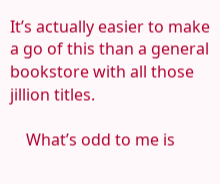It’s actually easier to make a go of this than a general bookstore with all those jillion titles.

    What’s odd to me is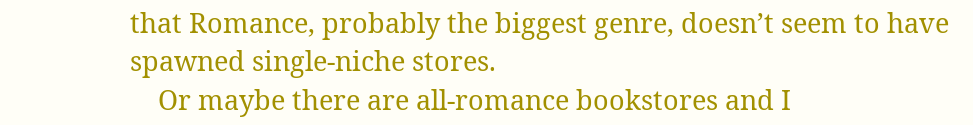that Romance, probably the biggest genre, doesn’t seem to have spawned single-niche stores.
    Or maybe there are all-romance bookstores and I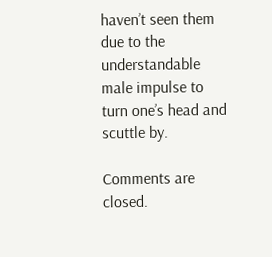haven’t seen them due to the understandable male impulse to turn one’s head and scuttle by.

Comments are closed.